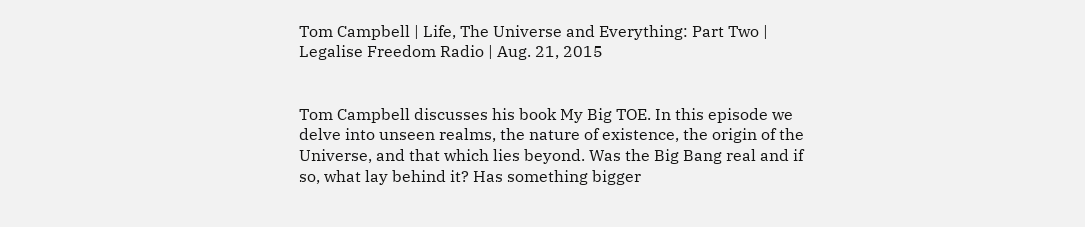Tom Campbell | Life, The Universe and Everything: Part Two | Legalise Freedom Radio | Aug. 21, 2015


Tom Campbell discusses his book My Big TOE. In this episode we delve into unseen realms, the nature of existence, the origin of the Universe, and that which lies beyond. Was the Big Bang real and if so, what lay behind it? Has something bigger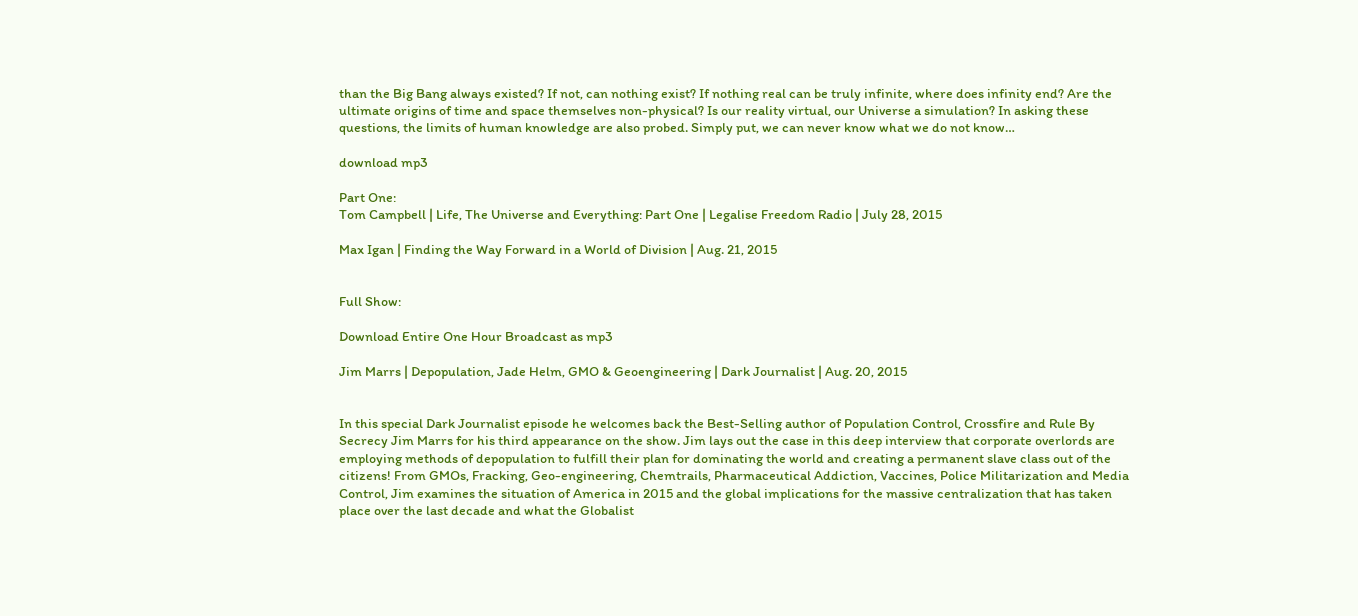than the Big Bang always existed? If not, can nothing exist? If nothing real can be truly infinite, where does infinity end? Are the ultimate origins of time and space themselves non-physical? Is our reality virtual, our Universe a simulation? In asking these questions, the limits of human knowledge are also probed. Simply put, we can never know what we do not know…

download mp3

Part One:
Tom Campbell | Life, The Universe and Everything: Part One | Legalise Freedom Radio | July 28, 2015

Max Igan | Finding the Way Forward in a World of Division | Aug. 21, 2015


Full Show:

Download Entire One Hour Broadcast as mp3

Jim Marrs | Depopulation, Jade Helm, GMO & Geoengineering | Dark Journalist | Aug. 20, 2015


In this special Dark Journalist episode he welcomes back the Best-Selling author of Population Control, Crossfire and Rule By Secrecy Jim Marrs for his third appearance on the show. Jim lays out the case in this deep interview that corporate overlords are employing methods of depopulation to fulfill their plan for dominating the world and creating a permanent slave class out of the citizens! From GMOs, Fracking, Geo-engineering, Chemtrails, Pharmaceutical Addiction, Vaccines, Police Militarization and Media Control, Jim examines the situation of America in 2015 and the global implications for the massive centralization that has taken place over the last decade and what the Globalist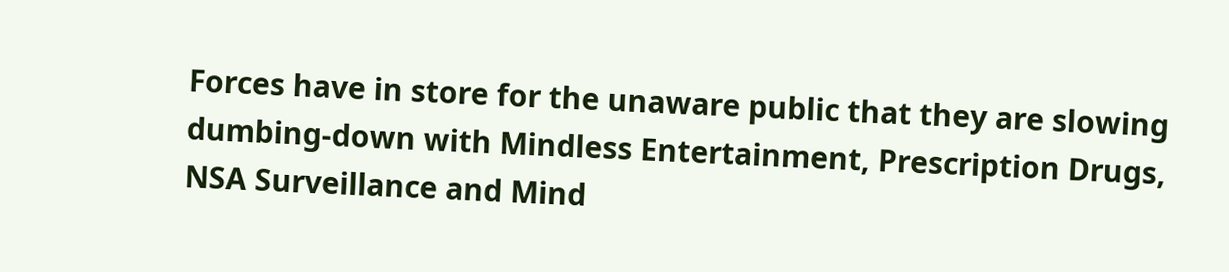Forces have in store for the unaware public that they are slowing dumbing-down with Mindless Entertainment, Prescription Drugs, NSA Surveillance and Mind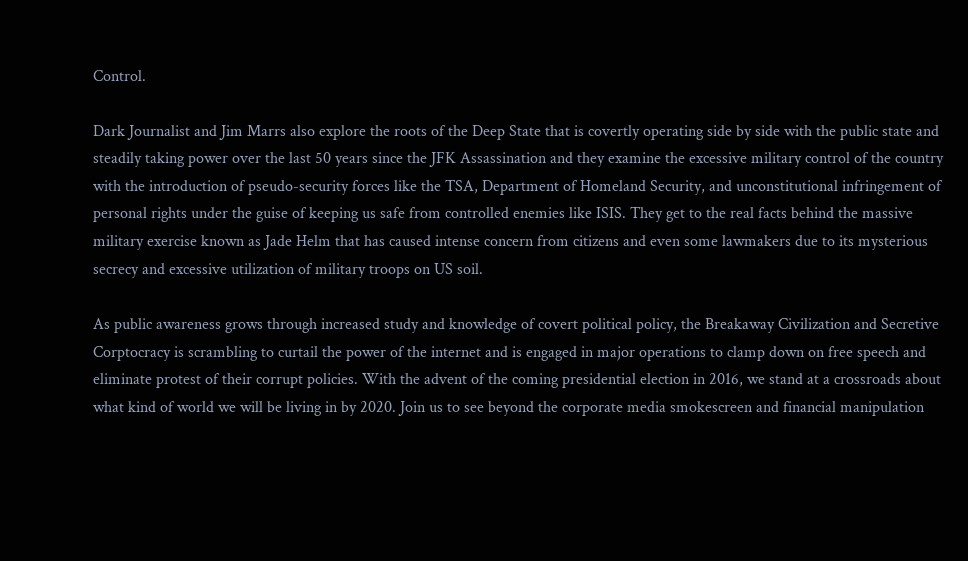Control.

Dark Journalist and Jim Marrs also explore the roots of the Deep State that is covertly operating side by side with the public state and steadily taking power over the last 50 years since the JFK Assassination and they examine the excessive military control of the country with the introduction of pseudo-security forces like the TSA, Department of Homeland Security, and unconstitutional infringement of personal rights under the guise of keeping us safe from controlled enemies like ISIS. They get to the real facts behind the massive military exercise known as Jade Helm that has caused intense concern from citizens and even some lawmakers due to its mysterious secrecy and excessive utilization of military troops on US soil.

As public awareness grows through increased study and knowledge of covert political policy, the Breakaway Civilization and Secretive Corptocracy is scrambling to curtail the power of the internet and is engaged in major operations to clamp down on free speech and eliminate protest of their corrupt policies. With the advent of the coming presidential election in 2016, we stand at a crossroads about what kind of world we will be living in by 2020. Join us to see beyond the corporate media smokescreen and financial manipulation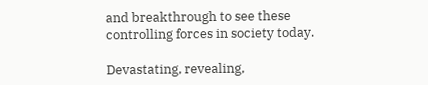and breakthrough to see these controlling forces in society today.

Devastating, revealing,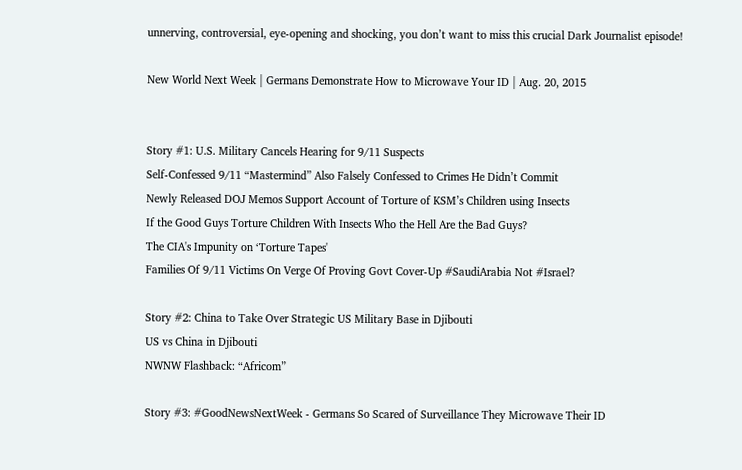unnerving, controversial, eye-opening and shocking, you don’t want to miss this crucial Dark Journalist episode!

New World Next Week | Germans Demonstrate How to Microwave Your ID | Aug. 20, 2015


Story #1: U.S. Military Cancels Hearing for 9/11 Suspects
Self-Confessed 9/11 “Mastermind” Also Falsely Confessed to Crimes He Didn’t Commit
Newly Released DOJ Memos Support Account of Torture of KSM’s Children using Insects
If the Good Guys Torture Children With Insects Who the Hell Are the Bad Guys?
The CIA's Impunity on ‘Torture Tapes'
Families Of 9/11 Victims On Verge Of Proving Govt Cover-Up #SaudiArabia Not #Israel?

Story #2: China to Take Over Strategic US Military Base in Djibouti
US vs China in Djibouti
NWNW Flashback: “Africom”

Story #3: #GoodNewsNextWeek - Germans So Scared of Surveillance They Microwave Their ID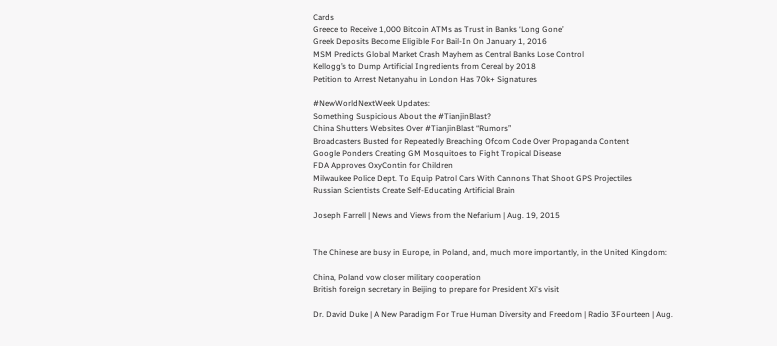Cards
Greece to Receive 1,000 Bitcoin ATMs as Trust in Banks ‘Long Gone’
Greek Deposits Become Eligible For Bail-In On January 1, 2016
MSM Predicts Global Market Crash Mayhem as Central Banks Lose Control
Kellogg’s to Dump Artificial Ingredients from Cereal by 2018
Petition to Arrest Netanyahu in London Has 70k+ Signatures

#NewWorldNextWeek Updates:
Something Suspicious About the #TianjinBlast?
China Shutters Websites Over #TianjinBlast “Rumors”
Broadcasters Busted for Repeatedly Breaching Ofcom Code Over Propaganda Content
Google Ponders Creating GM Mosquitoes to Fight Tropical Disease
FDA Approves OxyContin for Children
Milwaukee Police Dept. To Equip Patrol Cars With Cannons That Shoot GPS Projectiles
Russian Scientists Create Self-Educating Artificial Brain

Joseph Farrell | News and Views from the Nefarium | Aug. 19, 2015


The Chinese are busy in Europe, in Poland, and, much more importantly, in the United Kingdom:

China, Poland vow closer military cooperation
British foreign secretary in Beijing to prepare for President Xi's visit

Dr. David Duke | A New Paradigm For True Human Diversity and Freedom | Radio 3Fourteen | Aug.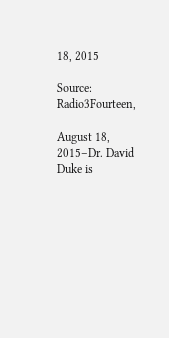18, 2015

Source: Radio3Fourteen,

August 18, 2015–Dr. David Duke is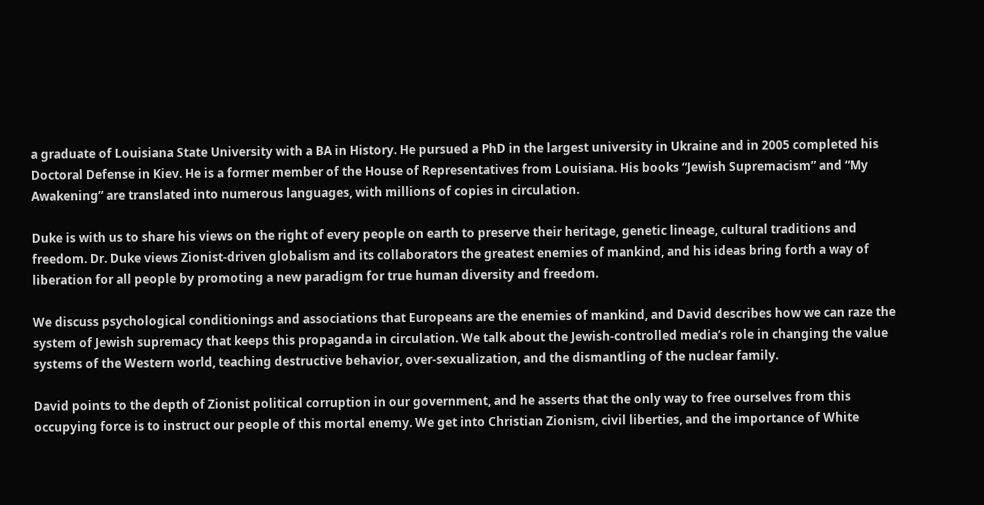a graduate of Louisiana State University with a BA in History. He pursued a PhD in the largest university in Ukraine and in 2005 completed his Doctoral Defense in Kiev. He is a former member of the House of Representatives from Louisiana. His books “Jewish Supremacism” and “My Awakening” are translated into numerous languages, with millions of copies in circulation.

Duke is with us to share his views on the right of every people on earth to preserve their heritage, genetic lineage, cultural traditions and freedom. Dr. Duke views Zionist-driven globalism and its collaborators the greatest enemies of mankind, and his ideas bring forth a way of liberation for all people by promoting a new paradigm for true human diversity and freedom.

We discuss psychological conditionings and associations that Europeans are the enemies of mankind, and David describes how we can raze the system of Jewish supremacy that keeps this propaganda in circulation. We talk about the Jewish-controlled media’s role in changing the value systems of the Western world, teaching destructive behavior, over-sexualization, and the dismantling of the nuclear family.

David points to the depth of Zionist political corruption in our government, and he asserts that the only way to free ourselves from this occupying force is to instruct our people of this mortal enemy. We get into Christian Zionism, civil liberties, and the importance of White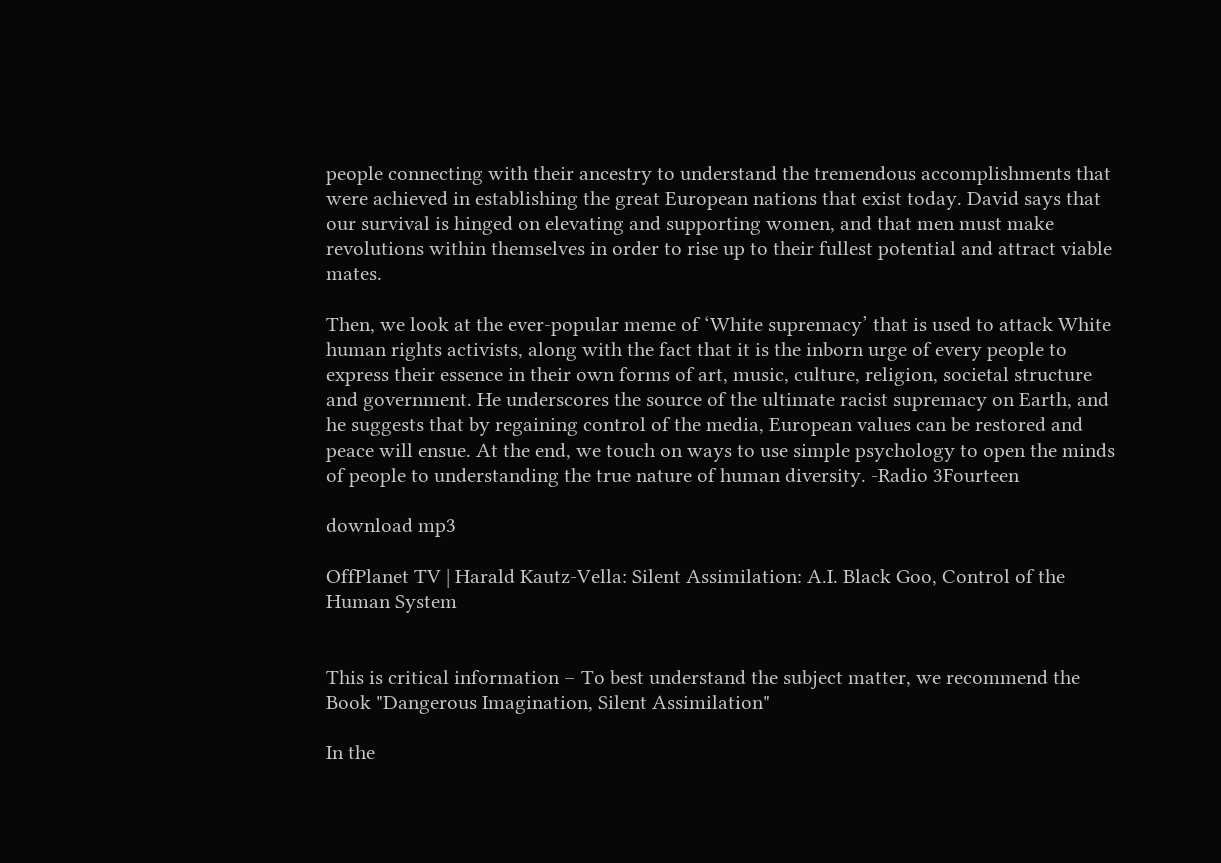people connecting with their ancestry to understand the tremendous accomplishments that were achieved in establishing the great European nations that exist today. David says that our survival is hinged on elevating and supporting women, and that men must make revolutions within themselves in order to rise up to their fullest potential and attract viable mates.

Then, we look at the ever-popular meme of ‘White supremacy’ that is used to attack White human rights activists, along with the fact that it is the inborn urge of every people to express their essence in their own forms of art, music, culture, religion, societal structure and government. He underscores the source of the ultimate racist supremacy on Earth, and he suggests that by regaining control of the media, European values can be restored and peace will ensue. At the end, we touch on ways to use simple psychology to open the minds of people to understanding the true nature of human diversity. -Radio 3Fourteen

download mp3

OffPlanet TV | Harald Kautz-Vella: Silent Assimilation: A.I. Black Goo, Control of the Human System


This is critical information – To best understand the subject matter, we recommend the Book "Dangerous Imagination, Silent Assimilation"

In the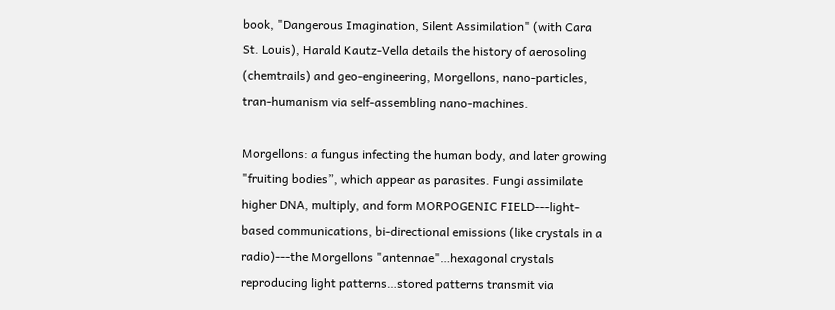book, "Dangerous Imagination, Silent Assimilation" (with Cara St. Louis), Harald Kautz-Vella details the history of aerosoling (chemtrails) and geo-engineering, Morgellons, nano-particles, tran-humanism via self-assembling nano-machines.

Morgellons: a fungus infecting the human body, and later growing "fruiting bodies”, which appear as parasites. Fungi assimilate higher DNA, multiply, and form MORPOGENIC FIELD---light-based communications, bi-directional emissions (like crystals in a radio)---the Morgellons "antennae"…hexagonal crystals reproducing light patterns…stored patterns transmit via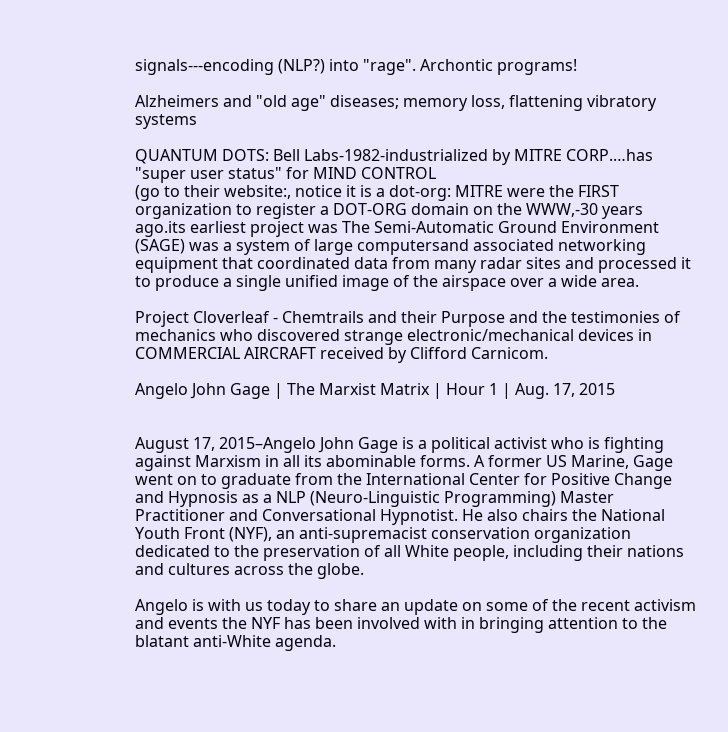signals---encoding (NLP?) into "rage". Archontic programs!

Alzheimers and "old age" diseases; memory loss, flattening vibratory systems

QUANTUM DOTS: Bell Labs-1982-industrialized by MITRE CORP.…has "super user status" for MIND CONTROL
(go to their website:, notice it is a dot-org: MITRE were the FIRST organization to register a DOT-ORG domain on the WWW,-30 years ago.its earliest project was The Semi-Automatic Ground Environment (SAGE) was a system of large computersand associated networking equipment that coordinated data from many radar sites and processed it to produce a single unified image of the airspace over a wide area.

Project Cloverleaf - Chemtrails and their Purpose and the testimonies of mechanics who discovered strange electronic/mechanical devices in COMMERCIAL AIRCRAFT received by Clifford Carnicom.

Angelo John Gage | The Marxist Matrix | Hour 1 | Aug. 17, 2015


August 17, 2015–Angelo John Gage is a political activist who is fighting against Marxism in all its abominable forms. A former US Marine, Gage went on to graduate from the International Center for Positive Change and Hypnosis as a NLP (Neuro-Linguistic Programming) Master Practitioner and Conversational Hypnotist. He also chairs the National Youth Front (NYF), an anti-supremacist conservation organization dedicated to the preservation of all White people, including their nations and cultures across the globe.

Angelo is with us today to share an update on some of the recent activism and events the NYF has been involved with in bringing attention to the blatant anti-White agenda.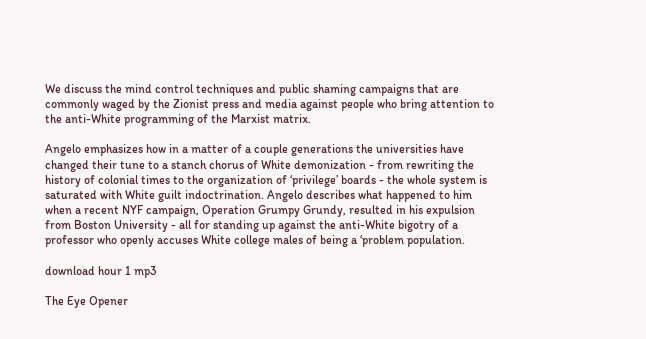We discuss the mind control techniques and public shaming campaigns that are commonly waged by the Zionist press and media against people who bring attention to the anti-White programming of the Marxist matrix.

Angelo emphasizes how in a matter of a couple generations the universities have changed their tune to a stanch chorus of White demonization - from rewriting the history of colonial times to the organization of ‘privilege’ boards - the whole system is saturated with White guilt indoctrination. Angelo describes what happened to him when a recent NYF campaign, Operation Grumpy Grundy, resulted in his expulsion from Boston University - all for standing up against the anti-White bigotry of a professor who openly accuses White college males of being a ‘problem population.

download hour 1 mp3

The Eye Opener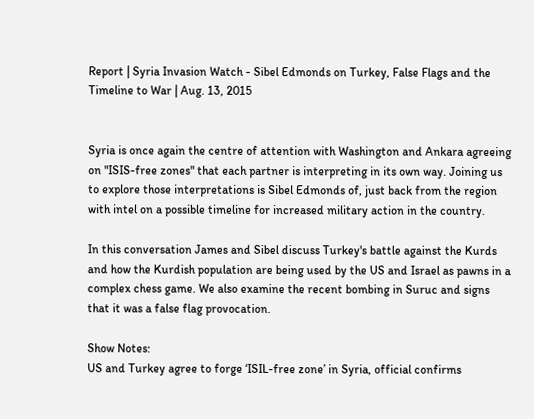Report | Syria Invasion Watch - Sibel Edmonds on Turkey, False Flags and the Timeline to War | Aug. 13, 2015


Syria is once again the centre of attention with Washington and Ankara agreeing on "ISIS-free zones" that each partner is interpreting in its own way. Joining us to explore those interpretations is Sibel Edmonds of, just back from the region with intel on a possible timeline for increased military action in the country.

In this conversation James and Sibel discuss Turkey's battle against the Kurds and how the Kurdish population are being used by the US and Israel as pawns in a complex chess game. We also examine the recent bombing in Suruc and signs that it was a false flag provocation.

Show Notes:
US and Turkey agree to forge ‘ISIL-free zone’ in Syria, official confirms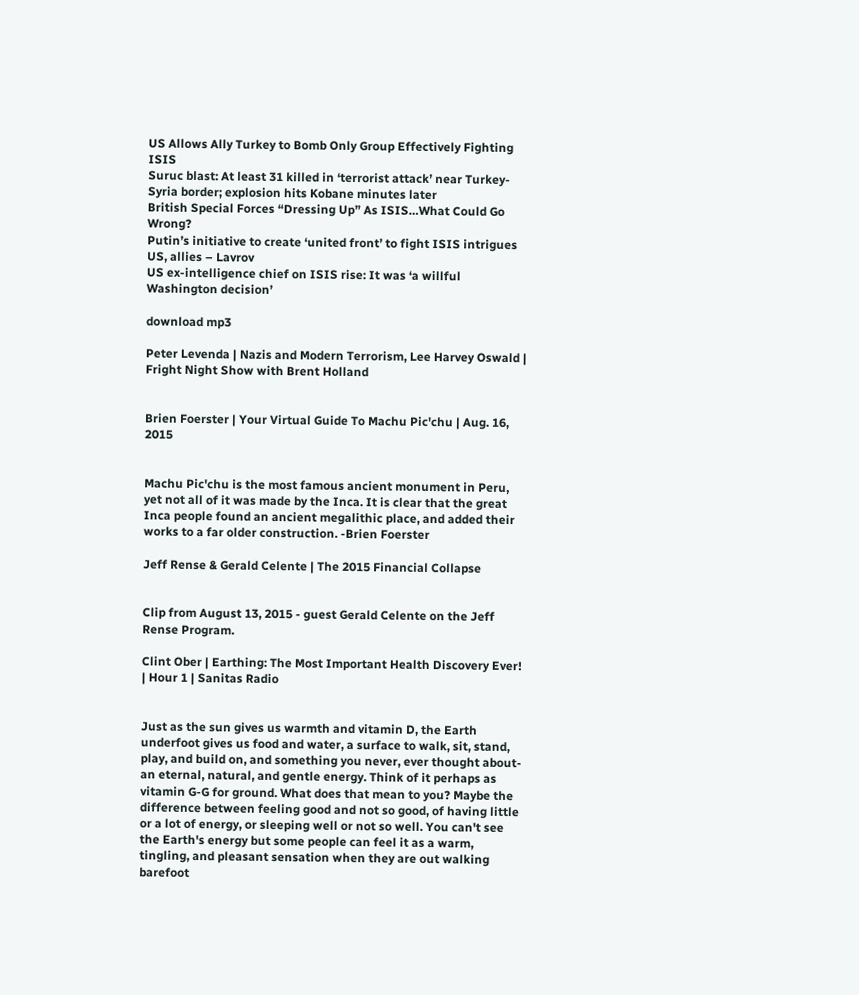US Allows Ally Turkey to Bomb Only Group Effectively Fighting ISIS
Suruc blast: At least 31 killed in ‘terrorist attack’ near Turkey-Syria border; explosion hits Kobane minutes later
British Special Forces “Dressing Up” As ISIS…What Could Go Wrong?
Putin’s initiative to create ‘united front’ to fight ISIS intrigues US, allies – Lavrov
US ex-intelligence chief on ISIS rise: It was ‘a willful Washington decision’

download mp3

Peter Levenda | Nazis and Modern Terrorism, Lee Harvey Oswald | Fright Night Show with Brent Holland


Brien Foerster | Your Virtual Guide To Machu Pic'chu | Aug. 16, 2015


Machu Pic'chu is the most famous ancient monument in Peru, yet not all of it was made by the Inca. It is clear that the great Inca people found an ancient megalithic place, and added their works to a far older construction. -Brien Foerster

Jeff Rense & Gerald Celente | The 2015 Financial Collapse


Clip from August 13, 2015 - guest Gerald Celente on the Jeff Rense Program.

Clint Ober | Earthing: The Most Important Health Discovery Ever! | Hour 1 | Sanitas Radio


Just as the sun gives us warmth and vitamin D, the Earth underfoot gives us food and water, a surface to walk, sit, stand, play, and build on, and something you never, ever thought about-an eternal, natural, and gentle energy. Think of it perhaps as vitamin G-G for ground. What does that mean to you? Maybe the difference between feeling good and not so good, of having little or a lot of energy, or sleeping well or not so well. You can't see the Earth's energy but some people can feel it as a warm, tingling, and pleasant sensation when they are out walking barefoot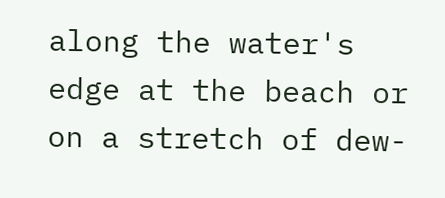along the water's edge at the beach or on a stretch of dew-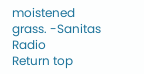moistened grass. -Sanitas Radio
Return top